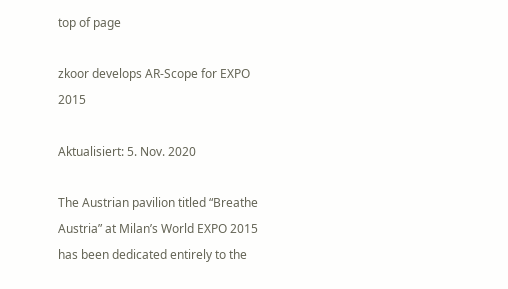top of page

zkoor develops AR-Scope for EXPO 2015

Aktualisiert: 5. Nov. 2020

The Austrian pavilion titled “Breathe Austria” at Milan’s World EXPO 2015 has been dedicated entirely to the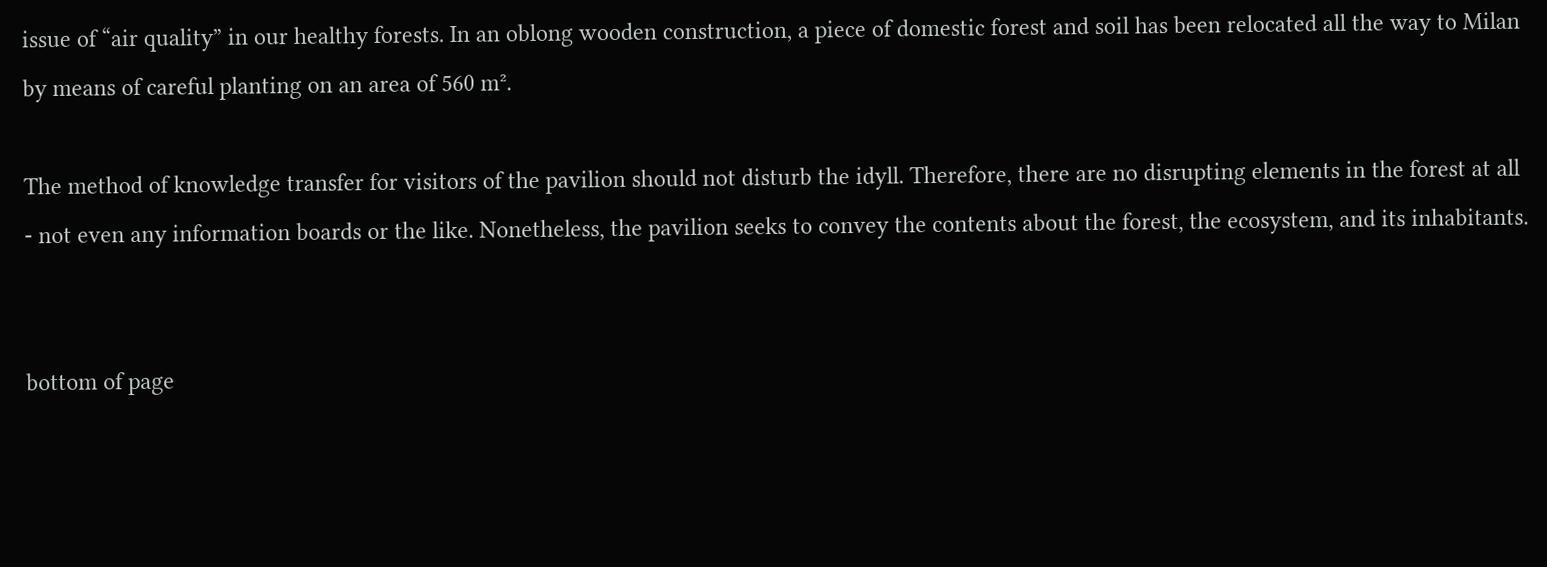issue of “air quality” in our healthy forests. In an oblong wooden construction, a piece of domestic forest and soil has been relocated all the way to Milan by means of careful planting on an area of 560 m².

The method of knowledge transfer for visitors of the pavilion should not disturb the idyll. Therefore, there are no disrupting elements in the forest at all - not even any information boards or the like. Nonetheless, the pavilion seeks to convey the contents about the forest, the ecosystem, and its inhabitants.


bottom of page